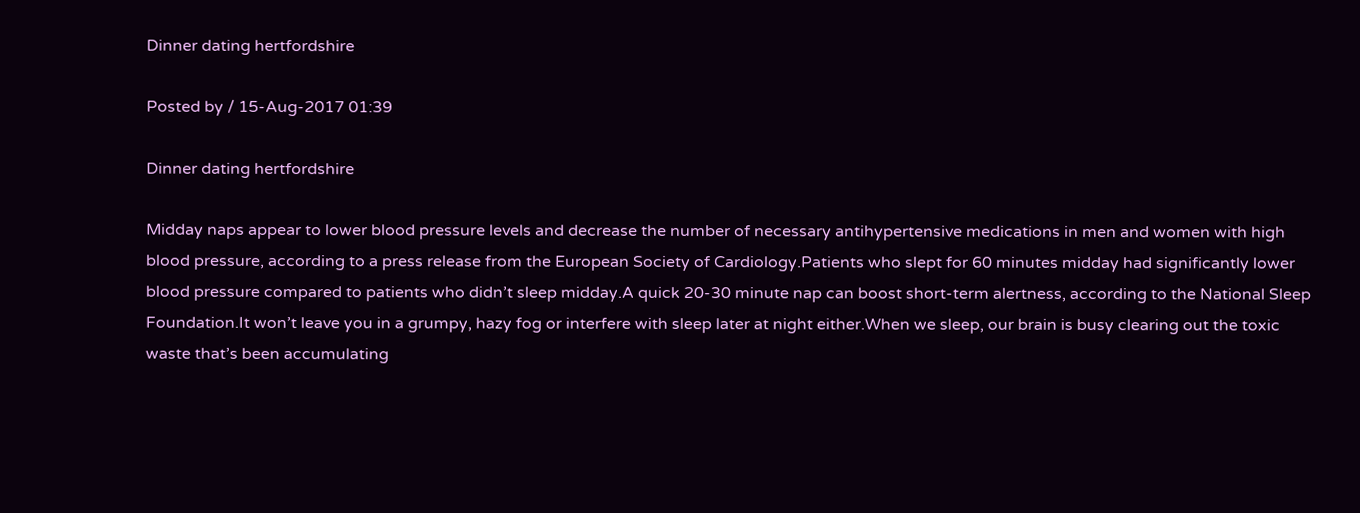Dinner dating hertfordshire

Posted by / 15-Aug-2017 01:39

Dinner dating hertfordshire

Midday naps appear to lower blood pressure levels and decrease the number of necessary antihypertensive medications in men and women with high blood pressure, according to a press release from the European Society of Cardiology.Patients who slept for 60 minutes midday had significantly lower blood pressure compared to patients who didn’t sleep midday.A quick 20-30 minute nap can boost short-term alertness, according to the National Sleep Foundation.It won’t leave you in a grumpy, hazy fog or interfere with sleep later at night either.When we sleep, our brain is busy clearing out the toxic waste that’s been accumulating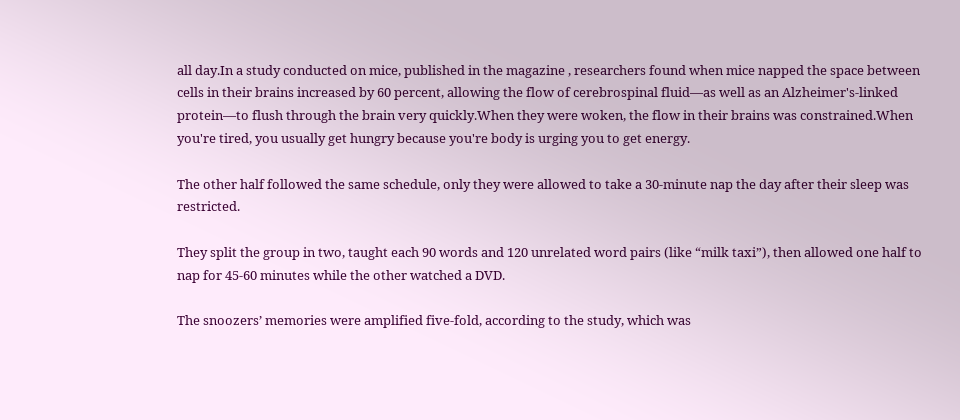all day.In a study conducted on mice, published in the magazine , researchers found when mice napped the space between cells in their brains increased by 60 percent, allowing the flow of cerebrospinal fluid—as well as an Alzheimer's-linked protein—to flush through the brain very quickly.When they were woken, the flow in their brains was constrained.When you're tired, you usually get hungry because you're body is urging you to get energy.

The other half followed the same schedule, only they were allowed to take a 30-minute nap the day after their sleep was restricted.

They split the group in two, taught each 90 words and 120 unrelated word pairs (like “milk taxi”), then allowed one half to nap for 45-60 minutes while the other watched a DVD.

The snoozers’ memories were amplified five-fold, according to the study, which was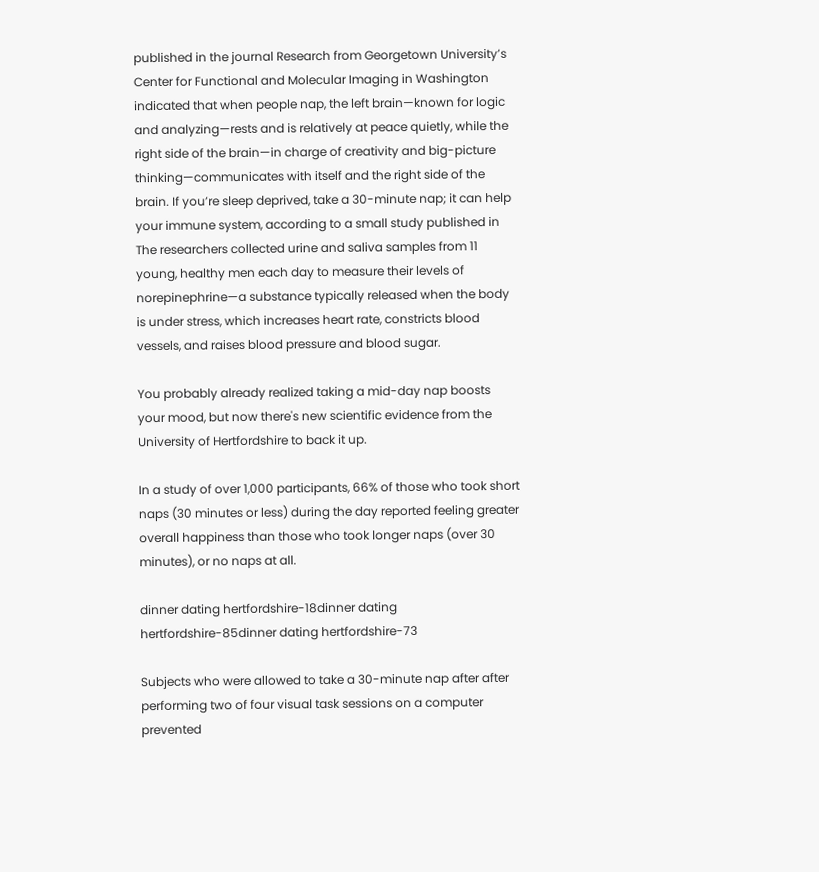published in the journal Research from Georgetown University’s Center for Functional and Molecular Imaging in Washington indicated that when people nap, the left brain—known for logic and analyzing—rests and is relatively at peace quietly, while the right side of the brain—in charge of creativity and big-picture thinking—communicates with itself and the right side of the brain. If you’re sleep deprived, take a 30-minute nap; it can help your immune system, according to a small study published in The researchers collected urine and saliva samples from 11 young, healthy men each day to measure their levels of norepinephrine—a substance typically released when the body is under stress, which increases heart rate, constricts blood vessels, and raises blood pressure and blood sugar.

You probably already realized taking a mid-day nap boosts your mood, but now there's new scientific evidence from the University of Hertfordshire to back it up.

In a study of over 1,000 participants, 66% of those who took short naps (30 minutes or less) during the day reported feeling greater overall happiness than those who took longer naps (over 30 minutes), or no naps at all.

dinner dating hertfordshire-18dinner dating hertfordshire-85dinner dating hertfordshire-73

Subjects who were allowed to take a 30-minute nap after after performing two of four visual task sessions on a computer prevented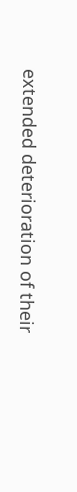extended deterioration of their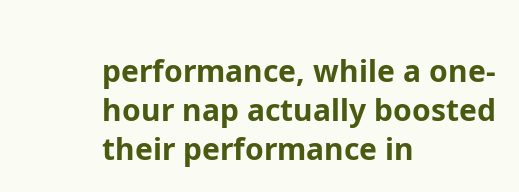performance, while a one-hour nap actually boosted their performance in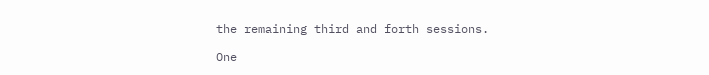the remaining third and forth sessions.

One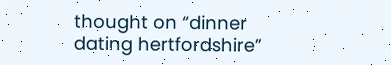thought on “dinner dating hertfordshire”